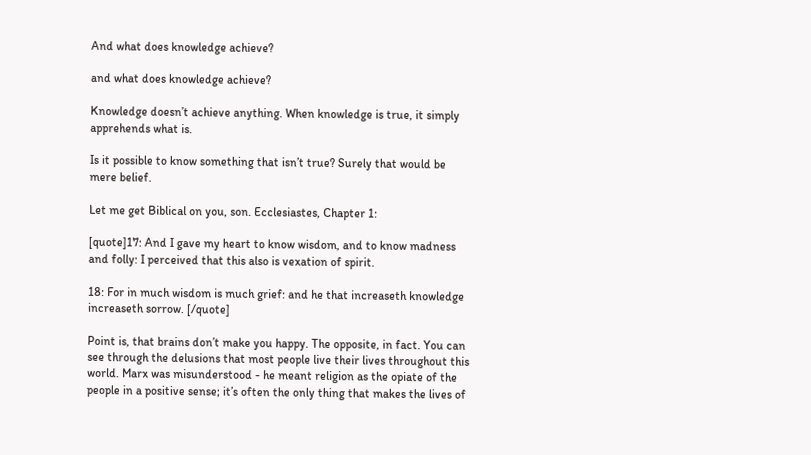And what does knowledge achieve?

and what does knowledge achieve?

Knowledge doesn’t achieve anything. When knowledge is true, it simply apprehends what is.

Is it possible to know something that isn’t true? Surely that would be mere belief.

Let me get Biblical on you, son. Ecclesiastes, Chapter 1:

[quote]17: And I gave my heart to know wisdom, and to know madness and folly: I perceived that this also is vexation of spirit.

18: For in much wisdom is much grief: and he that increaseth knowledge increaseth sorrow. [/quote]

Point is, that brains don’t make you happy. The opposite, in fact. You can see through the delusions that most people live their lives throughout this world. Marx was misunderstood - he meant religion as the opiate of the people in a positive sense; it’s often the only thing that makes the lives of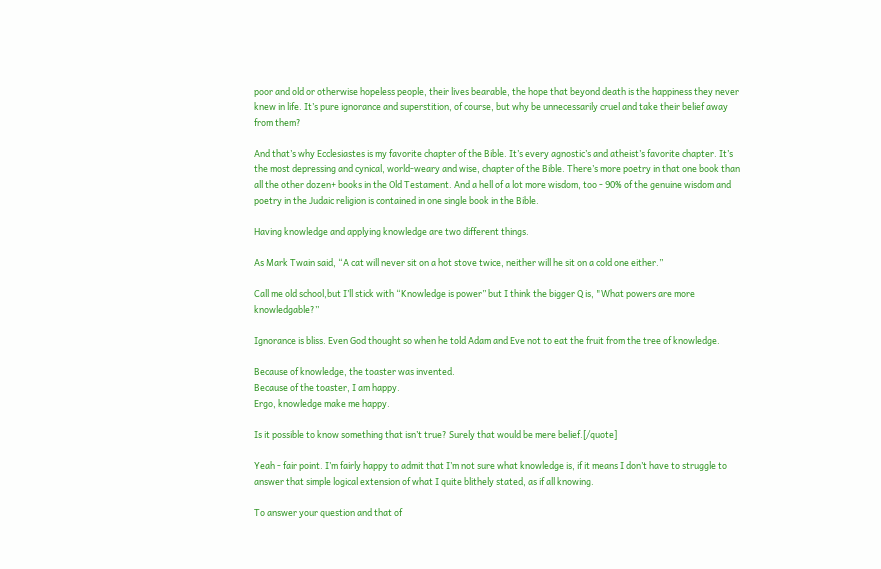poor and old or otherwise hopeless people, their lives bearable, the hope that beyond death is the happiness they never knew in life. It’s pure ignorance and superstition, of course, but why be unnecessarily cruel and take their belief away from them?

And that’s why Ecclesiastes is my favorite chapter of the Bible. It’s every agnostic’s and atheist’s favorite chapter. It’s the most depressing and cynical, world-weary and wise, chapter of the Bible. There’s more poetry in that one book than all the other dozen+ books in the Old Testament. And a hell of a lot more wisdom, too - 90% of the genuine wisdom and poetry in the Judaic religion is contained in one single book in the Bible.

Having knowledge and applying knowledge are two different things.

As Mark Twain said, “A cat will never sit on a hot stove twice, neither will he sit on a cold one either.”

Call me old school,but I’ll stick with “Knowledge is power” but I think the bigger Q is, "What powers are more knowledgable?’’

Ignorance is bliss. Even God thought so when he told Adam and Eve not to eat the fruit from the tree of knowledge.

Because of knowledge, the toaster was invented.
Because of the toaster, I am happy.
Ergo, knowledge make me happy.

Is it possible to know something that isn’t true? Surely that would be mere belief.[/quote]

Yeah - fair point. I’m fairly happy to admit that I’m not sure what knowledge is, if it means I don’t have to struggle to answer that simple logical extension of what I quite blithely stated, as if all knowing.

To answer your question and that of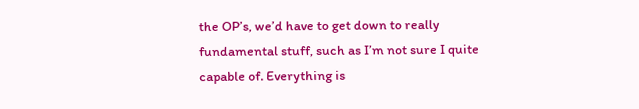the OP’s, we’d have to get down to really fundamental stuff, such as I’m not sure I quite capable of. Everything is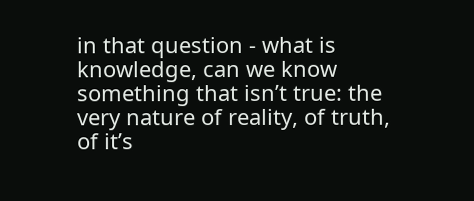in that question - what is knowledge, can we know something that isn’t true: the very nature of reality, of truth, of it’s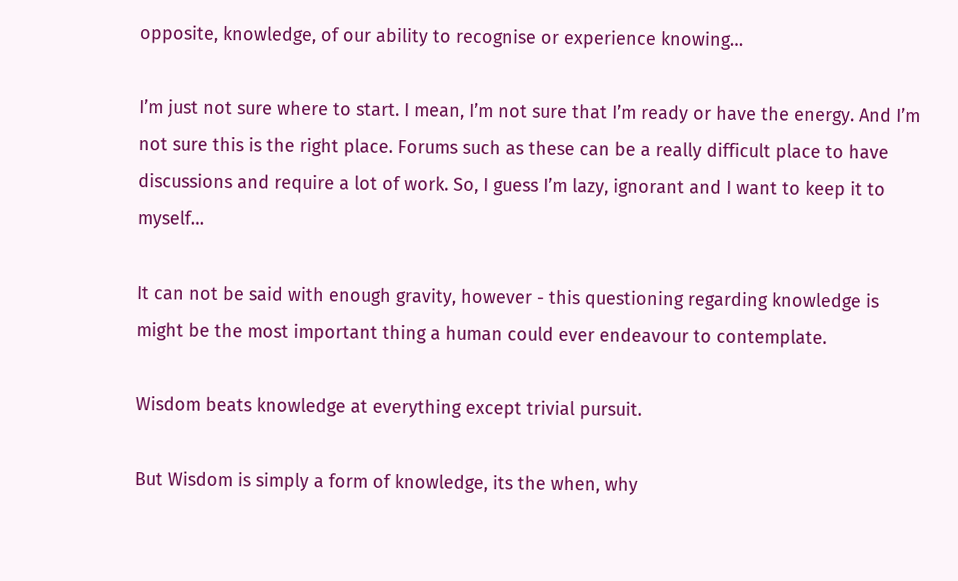opposite, knowledge, of our ability to recognise or experience knowing…

I’m just not sure where to start. I mean, I’m not sure that I’m ready or have the energy. And I’m not sure this is the right place. Forums such as these can be a really difficult place to have discussions and require a lot of work. So, I guess I’m lazy, ignorant and I want to keep it to myself…

It can not be said with enough gravity, however - this questioning regarding knowledge is might be the most important thing a human could ever endeavour to contemplate.

Wisdom beats knowledge at everything except trivial pursuit.

But Wisdom is simply a form of knowledge, its the when, why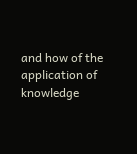and how of the application of knowledge